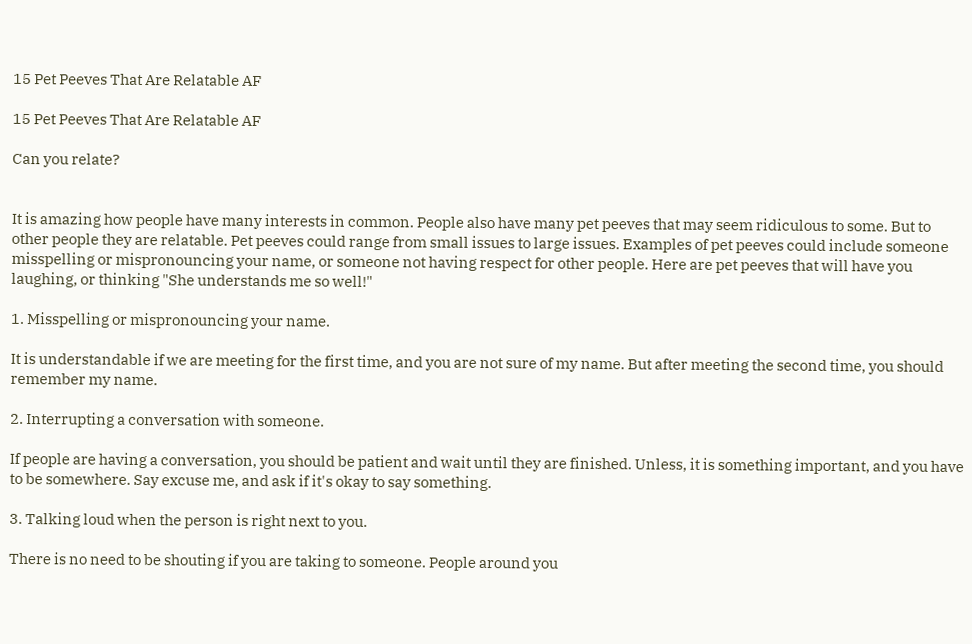15 Pet Peeves That Are Relatable AF

15 Pet Peeves That Are Relatable AF

Can you relate?


It is amazing how people have many interests in common. People also have many pet peeves that may seem ridiculous to some. But to other people they are relatable. Pet peeves could range from small issues to large issues. Examples of pet peeves could include someone misspelling or mispronouncing your name, or someone not having respect for other people. Here are pet peeves that will have you laughing, or thinking "She understands me so well!"

1. Misspelling or mispronouncing your name.

It is understandable if we are meeting for the first time, and you are not sure of my name. But after meeting the second time, you should remember my name.

2. Interrupting a conversation with someone.

If people are having a conversation, you should be patient and wait until they are finished. Unless, it is something important, and you have to be somewhere. Say excuse me, and ask if it's okay to say something.

3. Talking loud when the person is right next to you.

There is no need to be shouting if you are taking to someone. People around you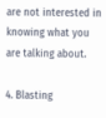are not interested in knowing what you are talking about.

4. Blasting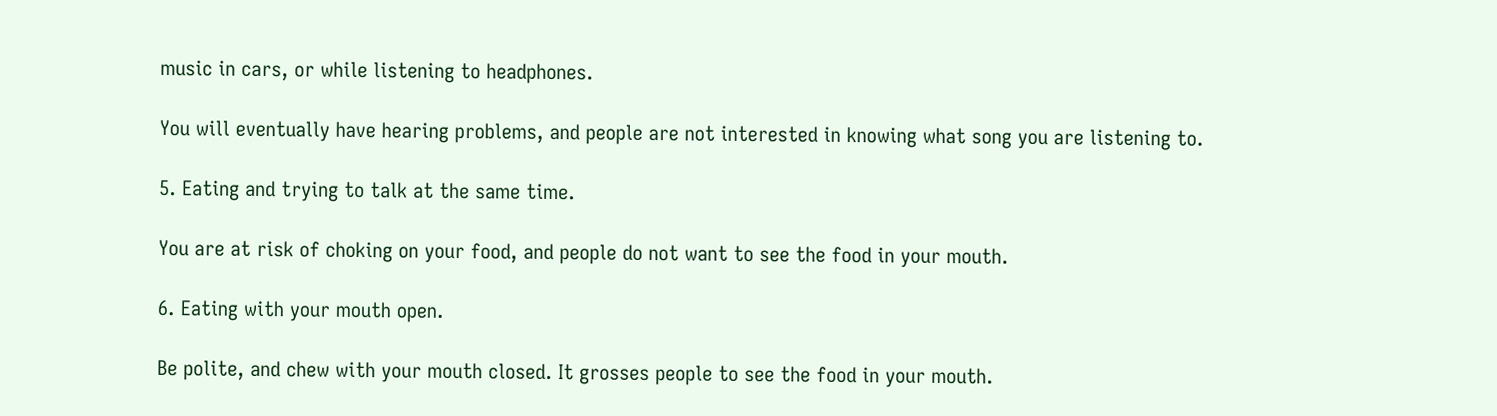music in cars, or while listening to headphones.

You will eventually have hearing problems, and people are not interested in knowing what song you are listening to.

5. Eating and trying to talk at the same time.

You are at risk of choking on your food, and people do not want to see the food in your mouth.

6. Eating with your mouth open.

Be polite, and chew with your mouth closed. It grosses people to see the food in your mouth.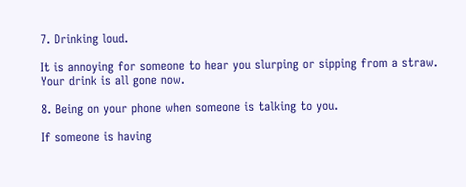7. Drinking loud.

It is annoying for someone to hear you slurping or sipping from a straw. Your drink is all gone now.

8. Being on your phone when someone is talking to you.

If someone is having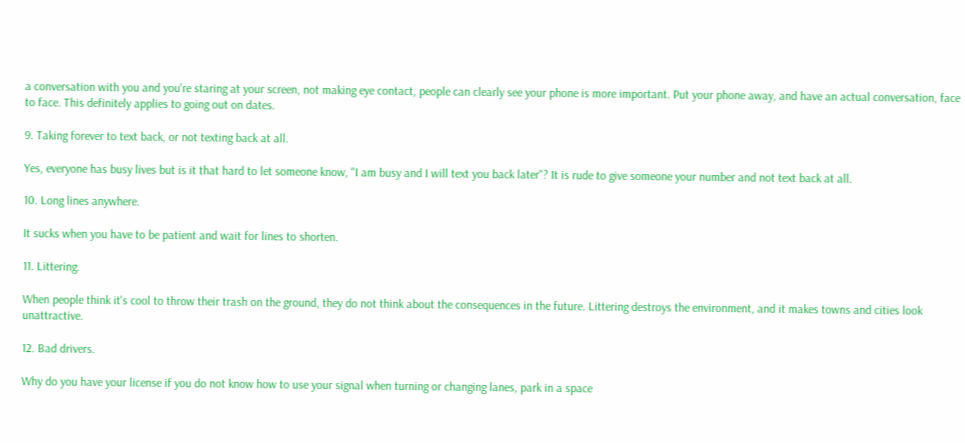a conversation with you and you're staring at your screen, not making eye contact, people can clearly see your phone is more important. Put your phone away, and have an actual conversation, face to face. This definitely applies to going out on dates.

9. Taking forever to text back, or not texting back at all.

Yes, everyone has busy lives but is it that hard to let someone know, "I am busy and I will text you back later"? It is rude to give someone your number and not text back at all.

10. Long lines anywhere.

It sucks when you have to be patient and wait for lines to shorten.

11. Littering.

When people think it's cool to throw their trash on the ground, they do not think about the consequences in the future. Littering destroys the environment, and it makes towns and cities look unattractive.

12. Bad drivers.

Why do you have your license if you do not know how to use your signal when turning or changing lanes, park in a space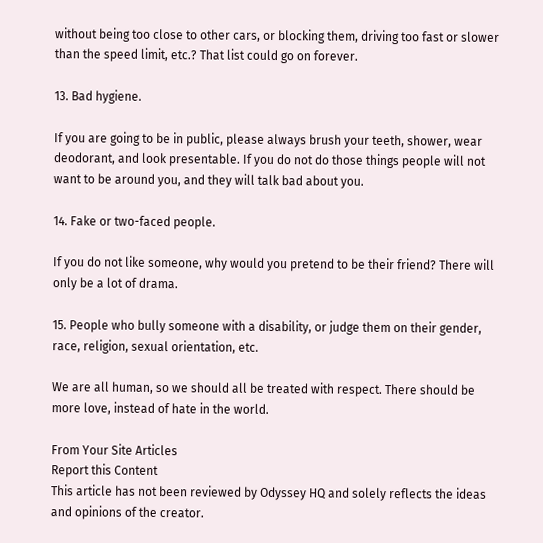without being too close to other cars, or blocking them, driving too fast or slower than the speed limit, etc.? That list could go on forever.

13. Bad hygiene.

If you are going to be in public, please always brush your teeth, shower, wear deodorant, and look presentable. If you do not do those things people will not want to be around you, and they will talk bad about you.

14. Fake or two-faced people.

If you do not like someone, why would you pretend to be their friend? There will only be a lot of drama.

15. People who bully someone with a disability, or judge them on their gender, race, religion, sexual orientation, etc.

We are all human, so we should all be treated with respect. There should be more love, instead of hate in the world.

From Your Site Articles
Report this Content
This article has not been reviewed by Odyssey HQ and solely reflects the ideas and opinions of the creator.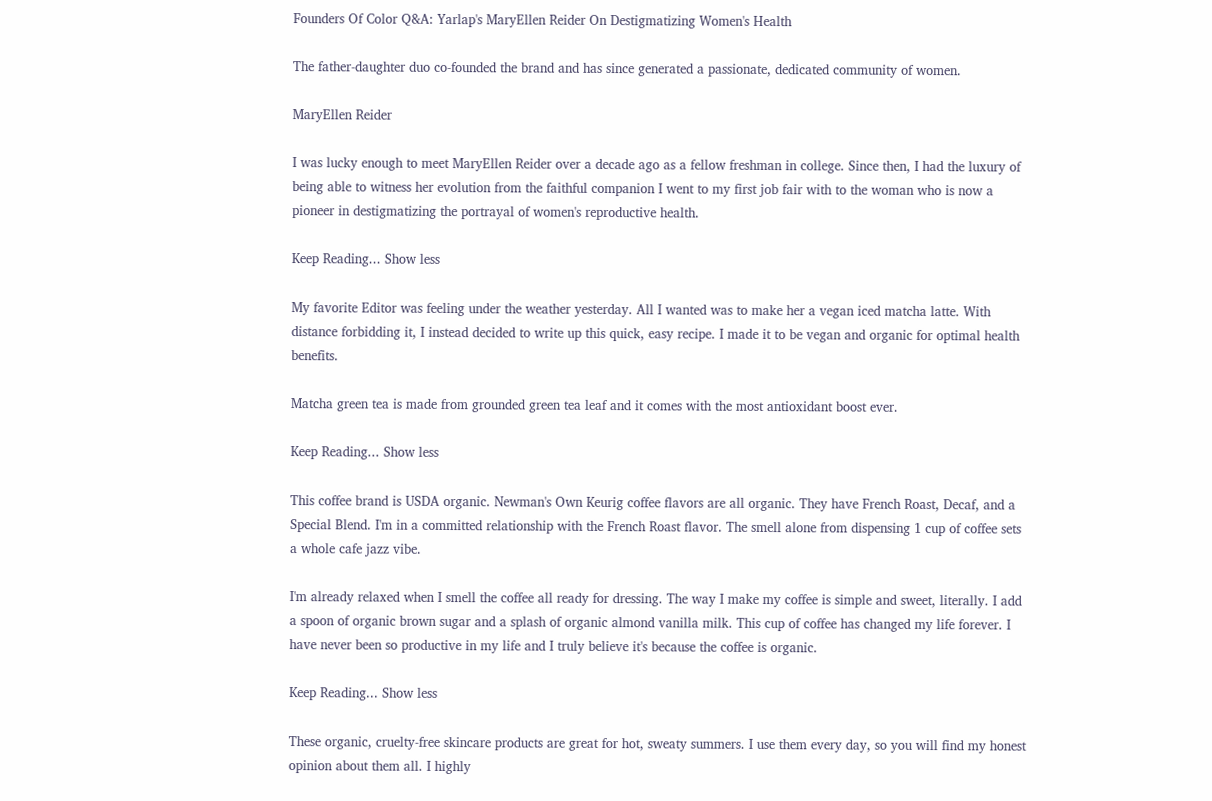Founders Of Color Q&A: Yarlap's MaryEllen Reider On Destigmatizing Women's Health

The father-daughter duo co-founded the brand and has since generated a passionate, dedicated community of women.

MaryEllen Reider

I was lucky enough to meet MaryEllen Reider over a decade ago as a fellow freshman in college. Since then, I had the luxury of being able to witness her evolution from the faithful companion I went to my first job fair with to the woman who is now a pioneer in destigmatizing the portrayal of women's reproductive health.

Keep Reading... Show less

My favorite Editor was feeling under the weather yesterday. All I wanted was to make her a vegan iced matcha latte. With distance forbidding it, I instead decided to write up this quick, easy recipe. I made it to be vegan and organic for optimal health benefits.

Matcha green tea is made from grounded green tea leaf and it comes with the most antioxidant boost ever.

Keep Reading... Show less

This coffee brand is USDA organic. Newman's Own Keurig coffee flavors are all organic. They have French Roast, Decaf, and a Special Blend. I'm in a committed relationship with the French Roast flavor. The smell alone from dispensing 1 cup of coffee sets a whole cafe jazz vibe.

I'm already relaxed when I smell the coffee all ready for dressing. The way I make my coffee is simple and sweet, literally. I add a spoon of organic brown sugar and a splash of organic almond vanilla milk. This cup of coffee has changed my life forever. I have never been so productive in my life and I truly believe it's because the coffee is organic.

Keep Reading... Show less

These organic, cruelty-free skincare products are great for hot, sweaty summers. I use them every day, so you will find my honest opinion about them all. I highly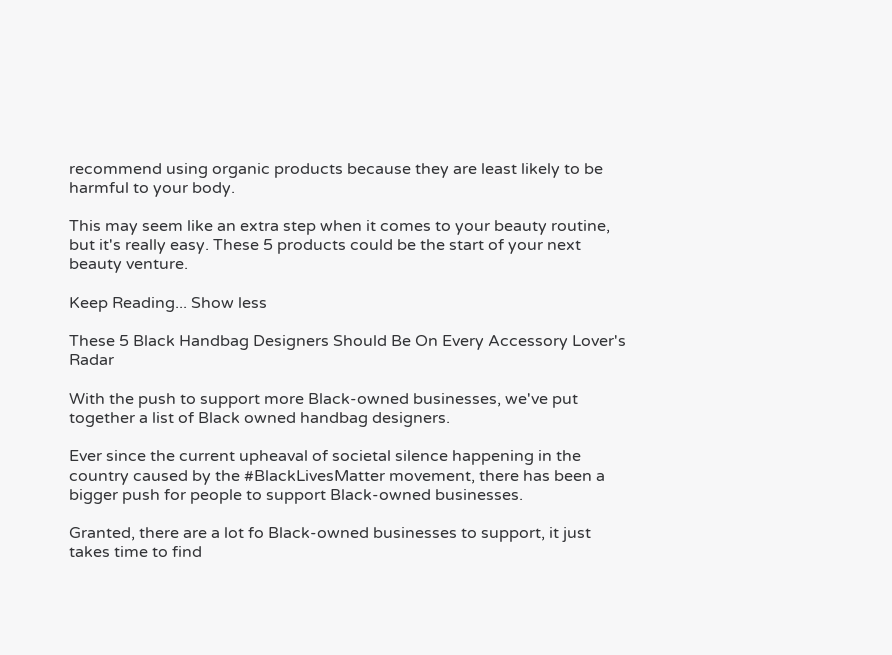recommend using organic products because they are least likely to be harmful to your body.

This may seem like an extra step when it comes to your beauty routine, but it's really easy. These 5 products could be the start of your next beauty venture.

Keep Reading... Show less

These 5 Black Handbag Designers Should Be On Every Accessory Lover's Radar

With the push to support more Black-owned businesses, we've put together a list of Black owned handbag designers.

Ever since the current upheaval of societal silence happening in the country caused by the #BlackLivesMatter movement, there has been a bigger push for people to support Black-owned businesses.

Granted, there are a lot fo Black-owned businesses to support, it just takes time to find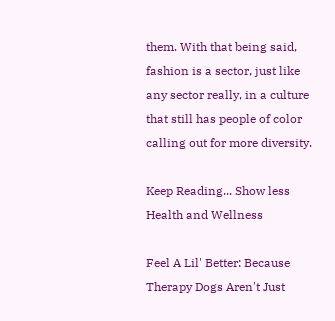them. With that being said, fashion is a sector, just like any sector really, in a culture that still has people of color calling out for more diversity.

Keep Reading... Show less
Health and Wellness

Feel A Lil' Better: Because Therapy Dogs Aren't Just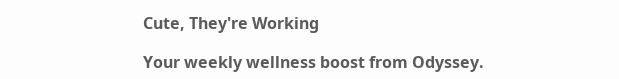Cute, They're Working

Your weekly wellness boost from Odyssey.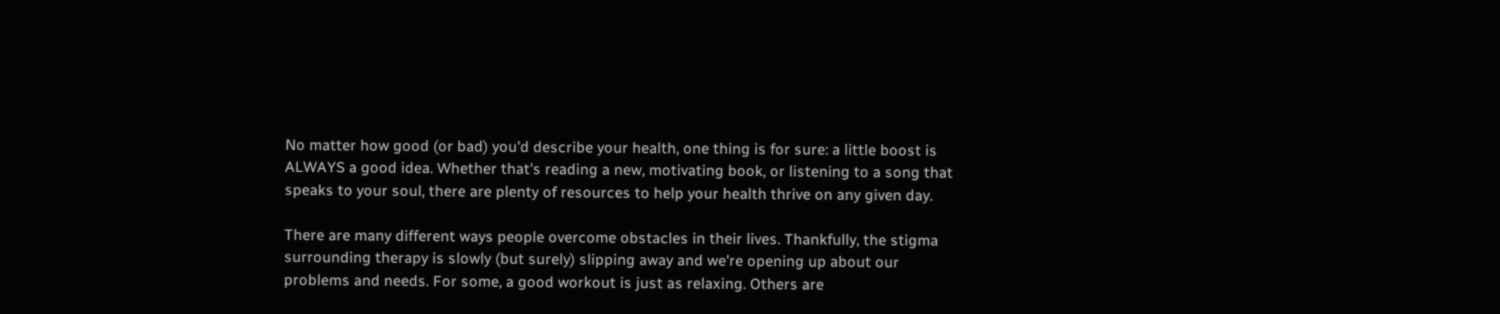No matter how good (or bad) you'd describe your health, one thing is for sure: a little boost is ALWAYS a good idea. Whether that's reading a new, motivating book, or listening to a song that speaks to your soul, there are plenty of resources to help your health thrive on any given day.

There are many different ways people overcome obstacles in their lives. Thankfully, the stigma surrounding therapy is slowly (but surely) slipping away and we're opening up about our problems and needs. For some, a good workout is just as relaxing. Others are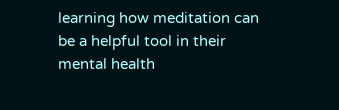learning how meditation can be a helpful tool in their mental health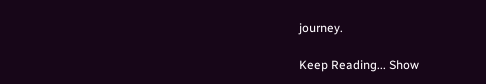journey.

Keep Reading... Show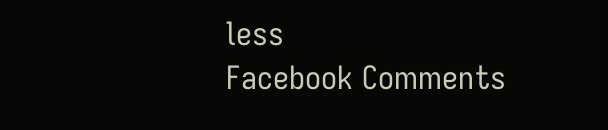less
Facebook Comments